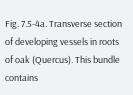Fig. 7.5-4a. Transverse section of developing vessels in roots of oak (Quercus). This bundle contains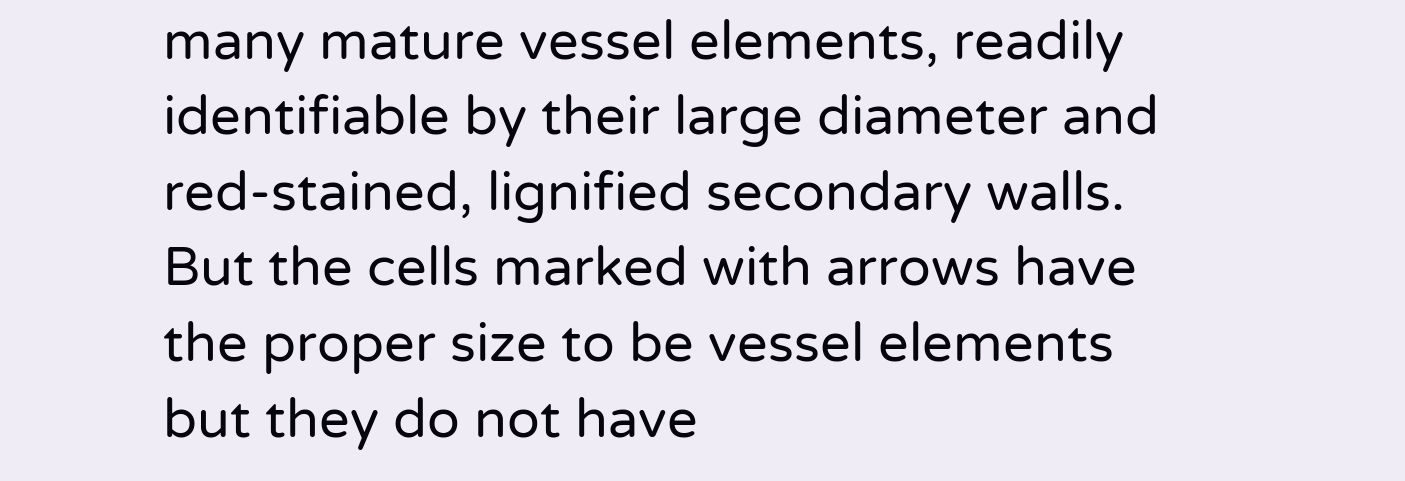many mature vessel elements, readily identifiable by their large diameter and red-stained, lignified secondary walls. But the cells marked with arrows have the proper size to be vessel elements but they do not have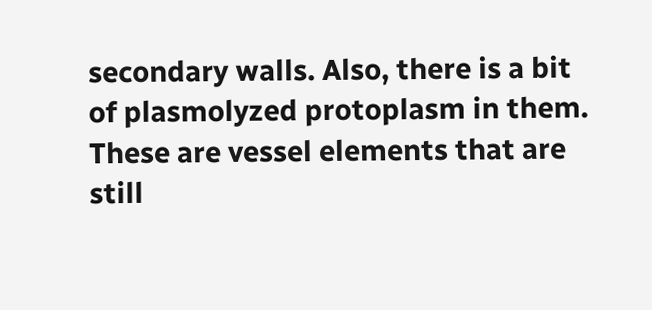secondary walls. Also, there is a bit of plasmolyzed protoplasm in them. These are vessel elements that are still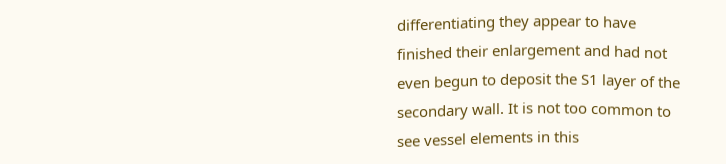differentiating they appear to have finished their enlargement and had not even begun to deposit the S1 layer of the secondary wall. It is not too common to see vessel elements in this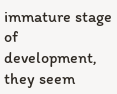immature stage of development, they seem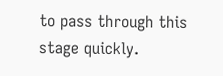to pass through this stage quickly.